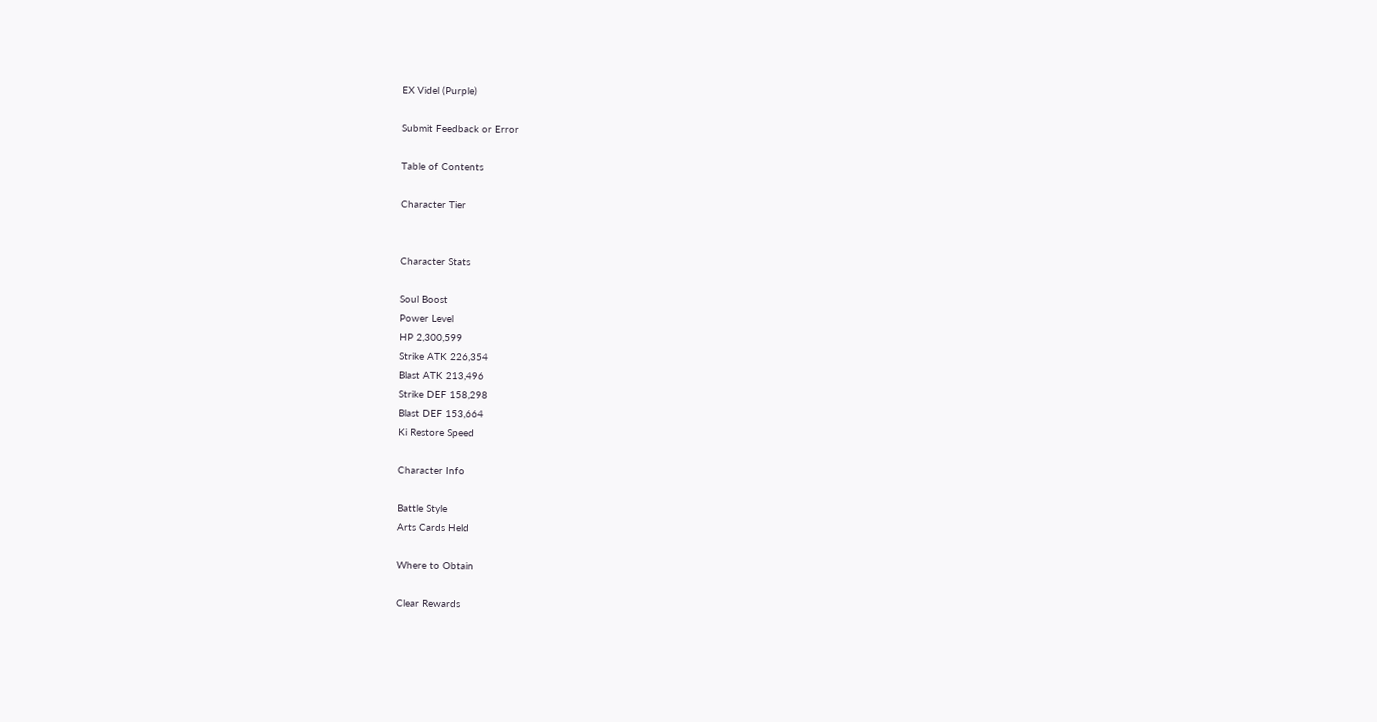EX Videl (Purple)

Submit Feedback or Error

Table of Contents

Character Tier


Character Stats

Soul Boost
Power Level
HP 2,300,599
Strike ATK 226,354
Blast ATK 213,496
Strike DEF 158,298
Blast DEF 153,664
Ki Restore Speed

Character Info

Battle Style
Arts Cards Held

Where to Obtain

Clear Rewards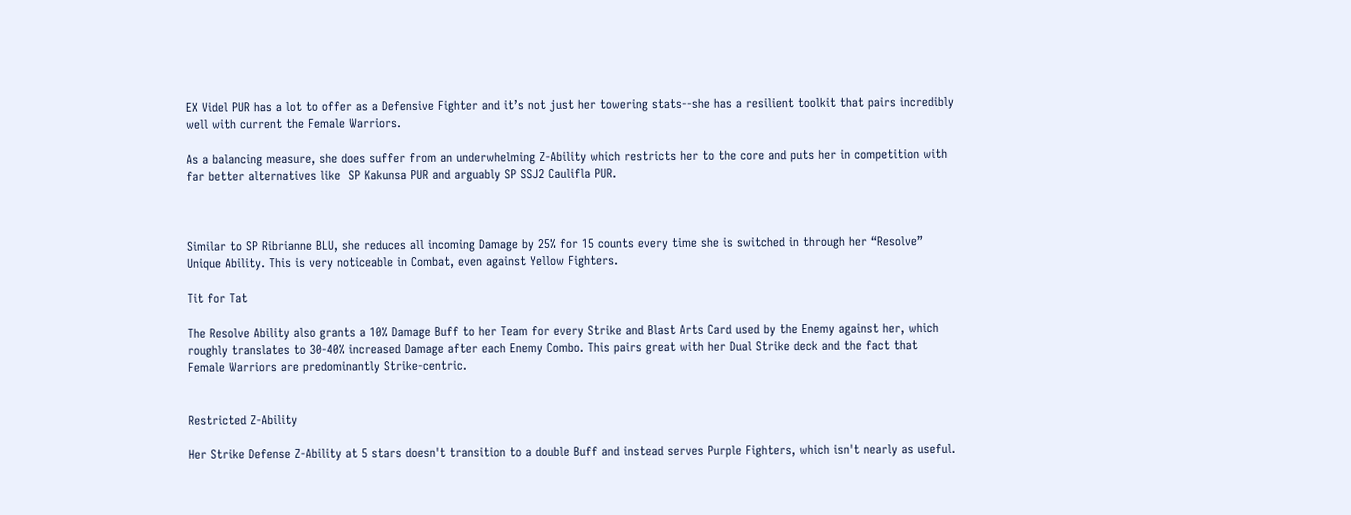EX Videl PUR has a lot to offer as a Defensive Fighter and it’s not just her towering stats--she has a resilient toolkit that pairs incredibly well with current the Female Warriors.

As a balancing measure, she does suffer from an underwhelming Z-Ability which restricts her to the core and puts her in competition with far better alternatives like  SP Kakunsa PUR and arguably SP SSJ2 Caulifla PUR.



Similar to SP Ribrianne BLU, she reduces all incoming Damage by 25% for 15 counts every time she is switched in through her “Resolve” Unique Ability. This is very noticeable in Combat, even against Yellow Fighters.

Tit for Tat

The Resolve Ability also grants a 10% Damage Buff to her Team for every Strike and Blast Arts Card used by the Enemy against her, which roughly translates to 30-40% increased Damage after each Enemy Combo. This pairs great with her Dual Strike deck and the fact that Female Warriors are predominantly Strike-centric.


Restricted Z-Ability

Her Strike Defense Z-Ability at 5 stars doesn't transition to a double Buff and instead serves Purple Fighters, which isn't nearly as useful.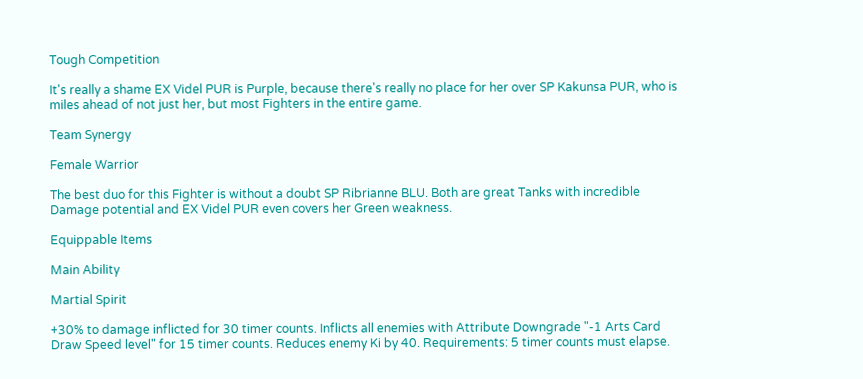Tough Competition

It's really a shame EX Videl PUR is Purple, because there's really no place for her over SP Kakunsa PUR, who is miles ahead of not just her, but most Fighters in the entire game.

Team Synergy

Female Warrior

The best duo for this Fighter is without a doubt SP Ribrianne BLU. Both are great Tanks with incredible Damage potential and EX Videl PUR even covers her Green weakness.

Equippable Items

Main Ability

Martial Spirit

+30% to damage inflicted for 30 timer counts. Inflicts all enemies with Attribute Downgrade "-1 Arts Card Draw Speed level" for 15 timer counts. Reduces enemy Ki by 40. Requirements: 5 timer counts must elapse.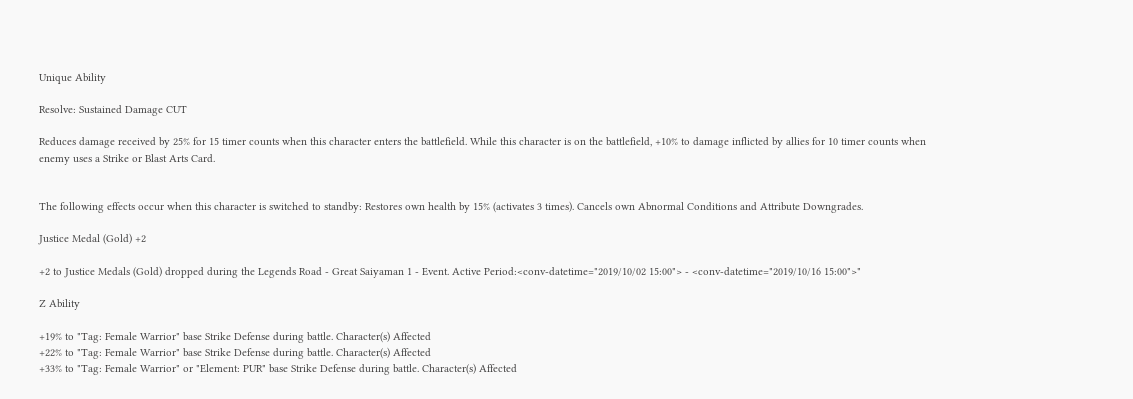Unique Ability

Resolve: Sustained Damage CUT

Reduces damage received by 25% for 15 timer counts when this character enters the battlefield. While this character is on the battlefield, +10% to damage inflicted by allies for 10 timer counts when enemy uses a Strike or Blast Arts Card.


The following effects occur when this character is switched to standby: Restores own health by 15% (activates 3 times). Cancels own Abnormal Conditions and Attribute Downgrades.

Justice Medal (Gold) +2

+2 to Justice Medals (Gold) dropped during the Legends Road - Great Saiyaman 1 - Event. Active Period:<conv-datetime="2019/10/02 15:00"> - <conv-datetime="2019/10/16 15:00">"

Z Ability

+19% to "Tag: Female Warrior" base Strike Defense during battle. Character(s) Affected
+22% to "Tag: Female Warrior" base Strike Defense during battle. Character(s) Affected
+33% to "Tag: Female Warrior" or "Element: PUR" base Strike Defense during battle. Character(s) Affected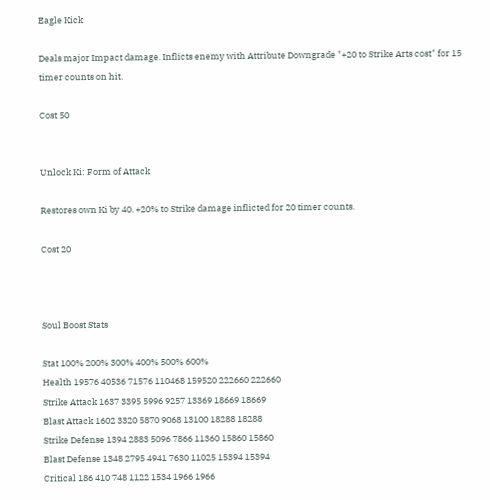Eagle Kick

Deals major Impact damage. Inflicts enemy with Attribute Downgrade "+20 to Strike Arts cost" for 15 timer counts on hit.

Cost 50


Unlock Ki: Form of Attack

Restores own Ki by 40. +20% to Strike damage inflicted for 20 timer counts.

Cost 20



Soul Boost Stats

Stat 100% 200% 300% 400% 500% 600%
Health 19576 40536 71576 110468 159520 222660 222660
Strike Attack 1637 3395 5996 9257 13369 18669 18669
Blast Attack 1602 3320 5870 9068 13100 18288 18288
Strike Defense 1394 2883 5096 7866 11360 15860 15860
Blast Defense 1348 2795 4941 7630 11025 15394 15394
Critical 186 410 748 1122 1534 1966 1966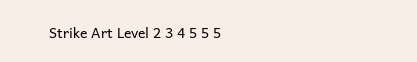Strike Art Level 2 3 4 5 5 5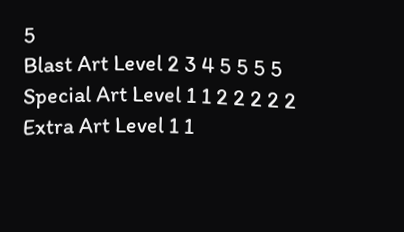5
Blast Art Level 2 3 4 5 5 5 5
Special Art Level 1 1 2 2 2 2 2
Extra Art Level 1 1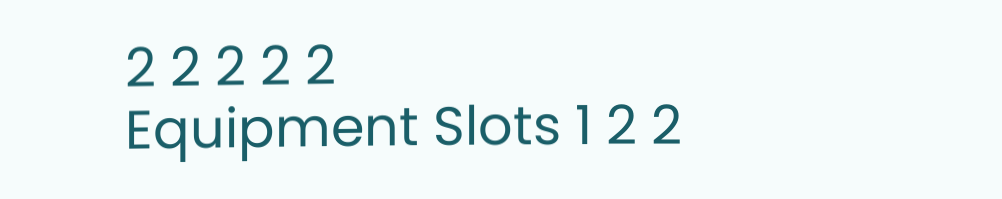2 2 2 2 2
Equipment Slots 1 2 2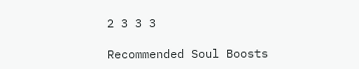2 3 3 3

Recommended Soul Boosts